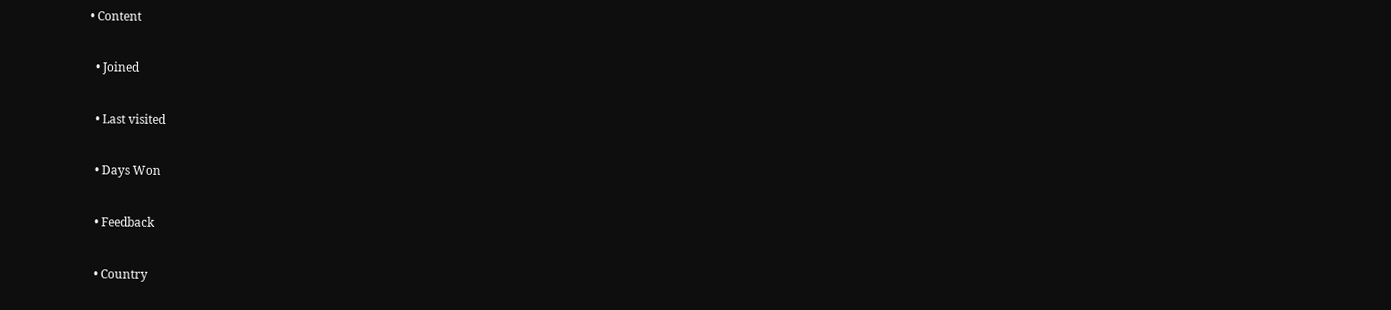• Content

  • Joined

  • Last visited

  • Days Won

  • Feedback

  • Country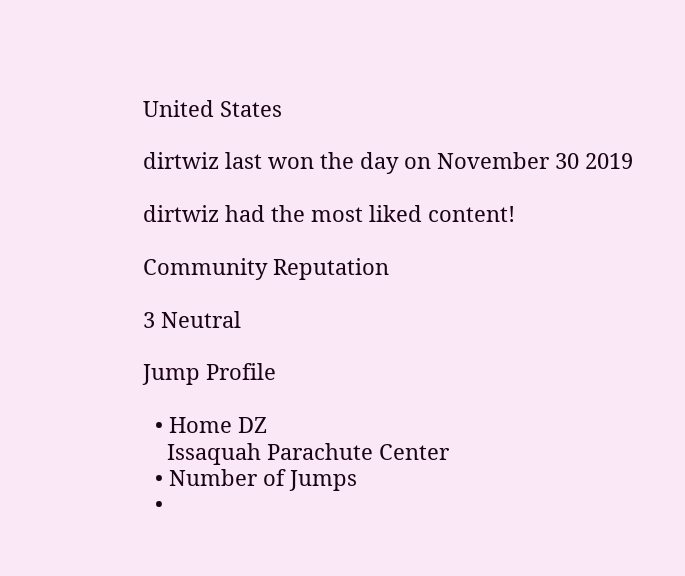United States

dirtwiz last won the day on November 30 2019

dirtwiz had the most liked content!

Community Reputation

3 Neutral

Jump Profile

  • Home DZ
    Issaquah Parachute Center
  • Number of Jumps
  •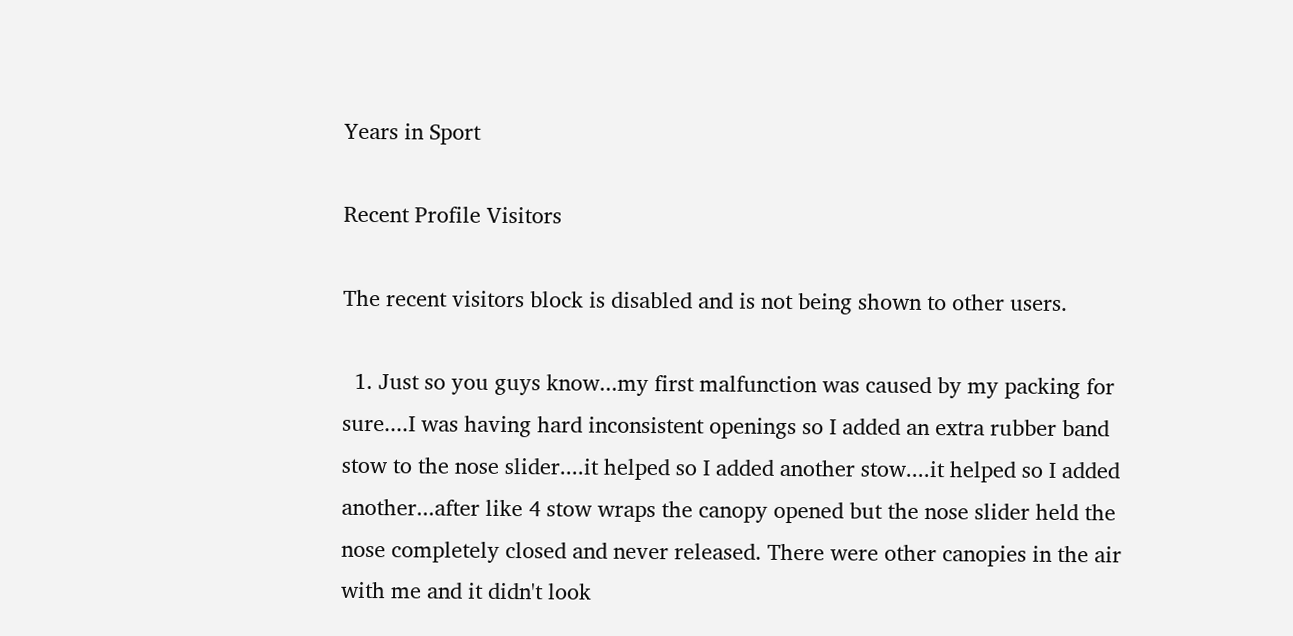Years in Sport

Recent Profile Visitors

The recent visitors block is disabled and is not being shown to other users.

  1. Just so you guys know...my first malfunction was caused by my packing for sure....I was having hard inconsistent openings so I added an extra rubber band stow to the nose slider....it helped so I added another stow....it helped so I added another...after like 4 stow wraps the canopy opened but the nose slider held the nose completely closed and never released. There were other canopies in the air with me and it didn't look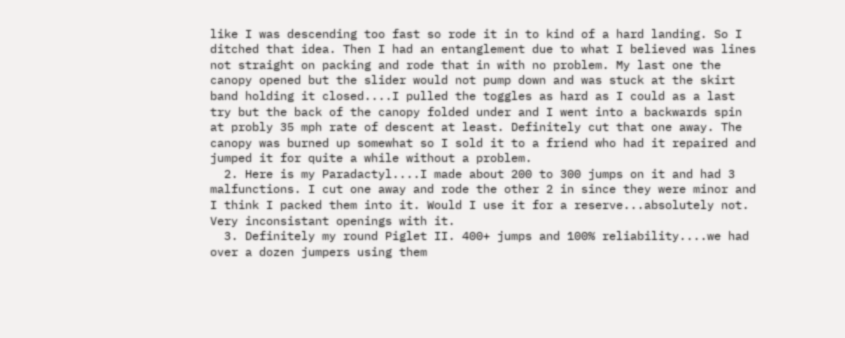like I was descending too fast so rode it in to kind of a hard landing. So I ditched that idea. Then I had an entanglement due to what I believed was lines not straight on packing and rode that in with no problem. My last one the canopy opened but the slider would not pump down and was stuck at the skirt band holding it closed....I pulled the toggles as hard as I could as a last try but the back of the canopy folded under and I went into a backwards spin at probly 35 mph rate of descent at least. Definitely cut that one away. The canopy was burned up somewhat so I sold it to a friend who had it repaired and jumped it for quite a while without a problem.
  2. Here is my Paradactyl....I made about 200 to 300 jumps on it and had 3 malfunctions. I cut one away and rode the other 2 in since they were minor and I think I packed them into it. Would I use it for a reserve...absolutely not. Very inconsistant openings with it.
  3. Definitely my round Piglet II. 400+ jumps and 100% reliability....we had over a dozen jumpers using them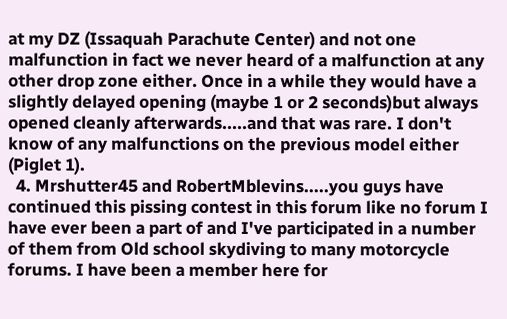at my DZ (Issaquah Parachute Center) and not one malfunction in fact we never heard of a malfunction at any other drop zone either. Once in a while they would have a slightly delayed opening (maybe 1 or 2 seconds)but always opened cleanly afterwards.....and that was rare. I don't know of any malfunctions on the previous model either (Piglet 1).
  4. Mrshutter45 and RobertMblevins.....you guys have continued this pissing contest in this forum like no forum I have ever been a part of and I've participated in a number of them from Old school skydiving to many motorcycle forums. I have been a member here for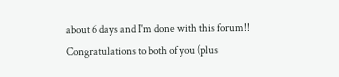about 6 days and I'm done with this forum!! Congratulations to both of you (plus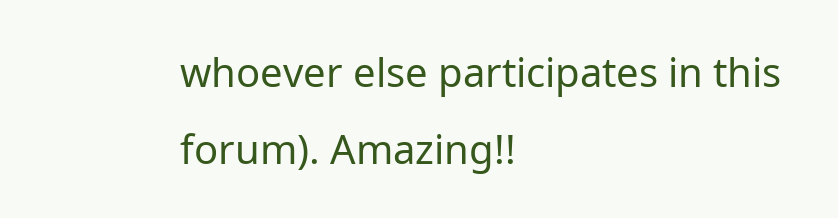whoever else participates in this forum). Amazing!!